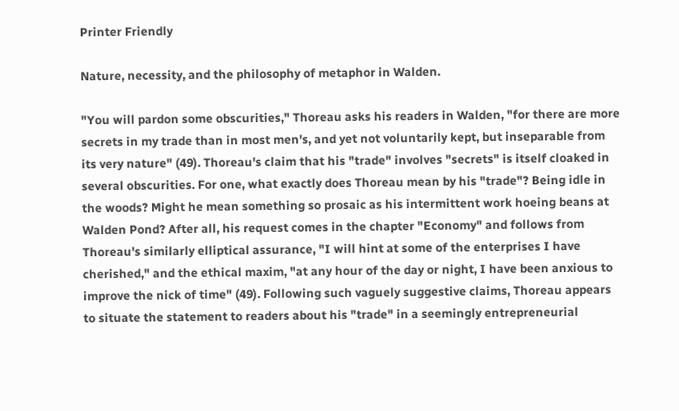Printer Friendly

Nature, necessity, and the philosophy of metaphor in Walden.

"You will pardon some obscurities," Thoreau asks his readers in Walden, "for there are more secrets in my trade than in most men's, and yet not voluntarily kept, but inseparable from its very nature" (49). Thoreau's claim that his "trade" involves "secrets" is itself cloaked in several obscurities. For one, what exactly does Thoreau mean by his "trade"? Being idle in the woods? Might he mean something so prosaic as his intermittent work hoeing beans at Walden Pond? After all, his request comes in the chapter "Economy" and follows from Thoreau's similarly elliptical assurance, "I will hint at some of the enterprises I have cherished," and the ethical maxim, "at any hour of the day or night, I have been anxious to improve the nick of time" (49). Following such vaguely suggestive claims, Thoreau appears to situate the statement to readers about his "trade" in a seemingly entrepreneurial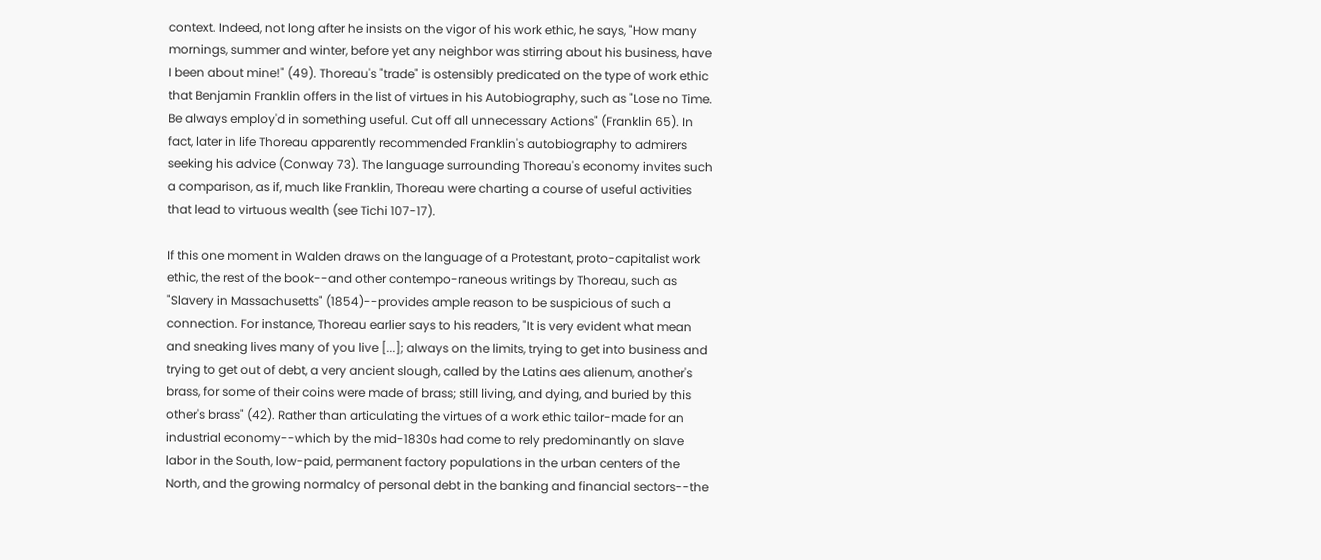context. Indeed, not long after he insists on the vigor of his work ethic, he says, "How many mornings, summer and winter, before yet any neighbor was stirring about his business, have I been about mine!" (49). Thoreau's "trade" is ostensibly predicated on the type of work ethic that Benjamin Franklin offers in the list of virtues in his Autobiography, such as "Lose no Time. Be always employ'd in something useful. Cut off all unnecessary Actions" (Franklin 65). In fact, later in life Thoreau apparently recommended Franklin's autobiography to admirers seeking his advice (Conway 73). The language surrounding Thoreau's economy invites such a comparison, as if, much like Franklin, Thoreau were charting a course of useful activities that lead to virtuous wealth (see Tichi 107-17).

If this one moment in Walden draws on the language of a Protestant, proto-capitalist work ethic, the rest of the book--and other contempo-raneous writings by Thoreau, such as "Slavery in Massachusetts" (1854)--provides ample reason to be suspicious of such a connection. For instance, Thoreau earlier says to his readers, "It is very evident what mean and sneaking lives many of you live [...]; always on the limits, trying to get into business and trying to get out of debt, a very ancient slough, called by the Latins aes alienum, another's brass, for some of their coins were made of brass; still living, and dying, and buried by this other's brass" (42). Rather than articulating the virtues of a work ethic tailor-made for an industrial economy--which by the mid-1830s had come to rely predominantly on slave labor in the South, low-paid, permanent factory populations in the urban centers of the North, and the growing normalcy of personal debt in the banking and financial sectors--the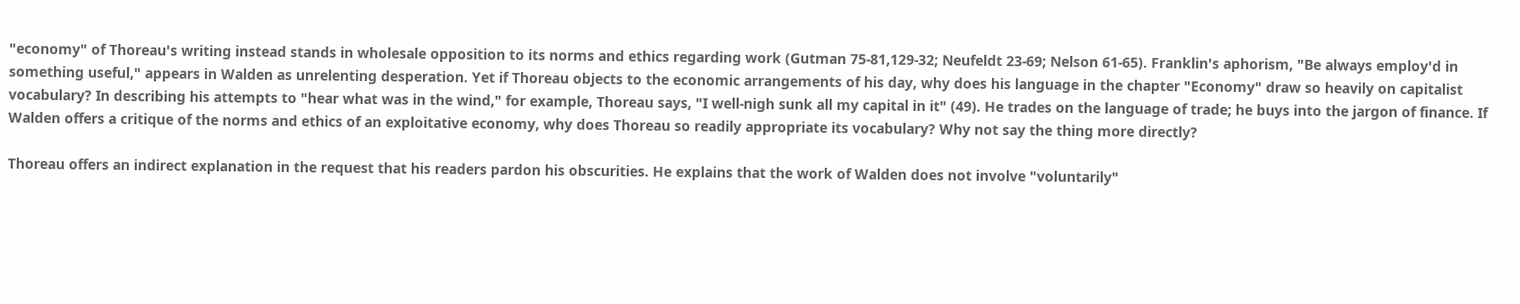"economy" of Thoreau's writing instead stands in wholesale opposition to its norms and ethics regarding work (Gutman 75-81,129-32; Neufeldt 23-69; Nelson 61-65). Franklin's aphorism, "Be always employ'd in something useful," appears in Walden as unrelenting desperation. Yet if Thoreau objects to the economic arrangements of his day, why does his language in the chapter "Economy" draw so heavily on capitalist vocabulary? In describing his attempts to "hear what was in the wind," for example, Thoreau says, "I well-nigh sunk all my capital in it" (49). He trades on the language of trade; he buys into the jargon of finance. If Walden offers a critique of the norms and ethics of an exploitative economy, why does Thoreau so readily appropriate its vocabulary? Why not say the thing more directly?

Thoreau offers an indirect explanation in the request that his readers pardon his obscurities. He explains that the work of Walden does not involve "voluntarily"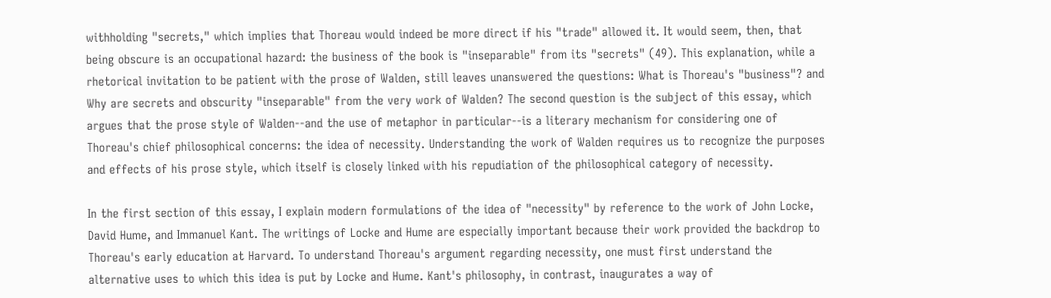withholding "secrets," which implies that Thoreau would indeed be more direct if his "trade" allowed it. It would seem, then, that being obscure is an occupational hazard: the business of the book is "inseparable" from its "secrets" (49). This explanation, while a rhetorical invitation to be patient with the prose of Walden, still leaves unanswered the questions: What is Thoreau's "business"? and Why are secrets and obscurity "inseparable" from the very work of Walden? The second question is the subject of this essay, which argues that the prose style of Walden--and the use of metaphor in particular--is a literary mechanism for considering one of Thoreau's chief philosophical concerns: the idea of necessity. Understanding the work of Walden requires us to recognize the purposes and effects of his prose style, which itself is closely linked with his repudiation of the philosophical category of necessity.

In the first section of this essay, I explain modern formulations of the idea of "necessity" by reference to the work of John Locke, David Hume, and Immanuel Kant. The writings of Locke and Hume are especially important because their work provided the backdrop to Thoreau's early education at Harvard. To understand Thoreau's argument regarding necessity, one must first understand the alternative uses to which this idea is put by Locke and Hume. Kant's philosophy, in contrast, inaugurates a way of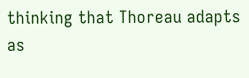thinking that Thoreau adapts as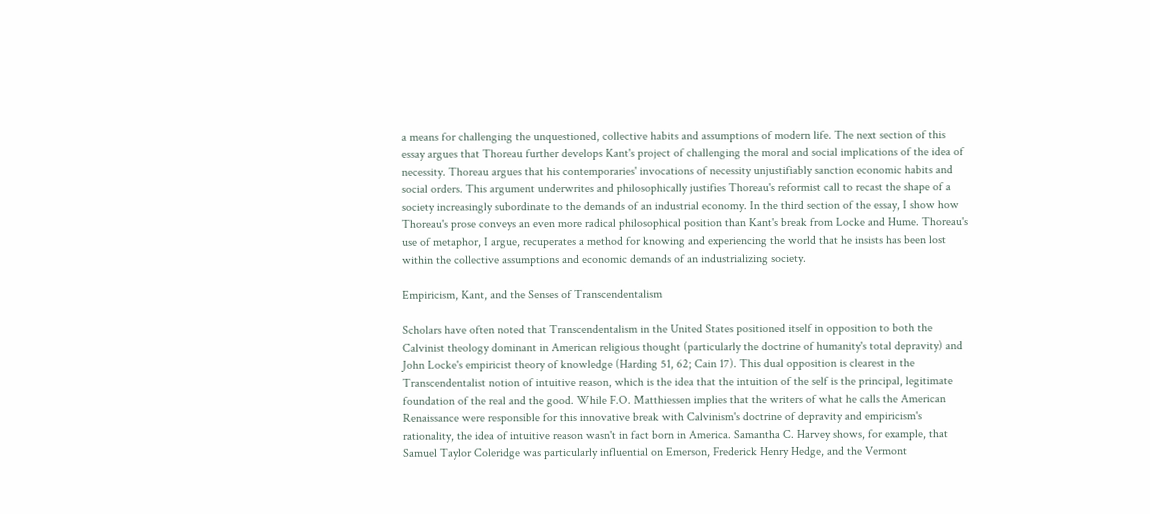a means for challenging the unquestioned, collective habits and assumptions of modern life. The next section of this essay argues that Thoreau further develops Kant's project of challenging the moral and social implications of the idea of necessity. Thoreau argues that his contemporaries' invocations of necessity unjustifiably sanction economic habits and social orders. This argument underwrites and philosophically justifies Thoreau's reformist call to recast the shape of a society increasingly subordinate to the demands of an industrial economy. In the third section of the essay, I show how Thoreau's prose conveys an even more radical philosophical position than Kant's break from Locke and Hume. Thoreau's use of metaphor, I argue, recuperates a method for knowing and experiencing the world that he insists has been lost within the collective assumptions and economic demands of an industrializing society.

Empiricism, Kant, and the Senses of Transcendentalism

Scholars have often noted that Transcendentalism in the United States positioned itself in opposition to both the Calvinist theology dominant in American religious thought (particularly the doctrine of humanity's total depravity) and John Locke's empiricist theory of knowledge (Harding 51, 62; Cain 17). This dual opposition is clearest in the Transcendentalist notion of intuitive reason, which is the idea that the intuition of the self is the principal, legitimate foundation of the real and the good. While F.O. Matthiessen implies that the writers of what he calls the American Renaissance were responsible for this innovative break with Calvinism's doctrine of depravity and empiricism's rationality, the idea of intuitive reason wasn't in fact born in America. Samantha C. Harvey shows, for example, that Samuel Taylor Coleridge was particularly influential on Emerson, Frederick Henry Hedge, and the Vermont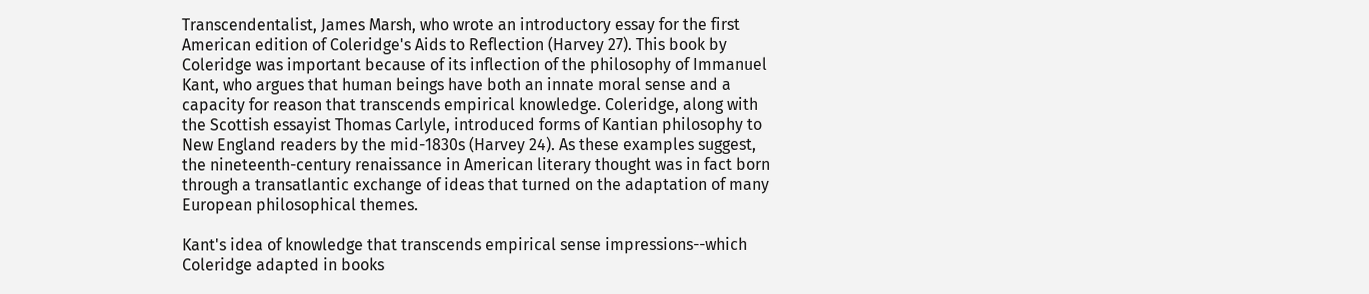Transcendentalist, James Marsh, who wrote an introductory essay for the first American edition of Coleridge's Aids to Reflection (Harvey 27). This book by Coleridge was important because of its inflection of the philosophy of Immanuel Kant, who argues that human beings have both an innate moral sense and a capacity for reason that transcends empirical knowledge. Coleridge, along with the Scottish essayist Thomas Carlyle, introduced forms of Kantian philosophy to New England readers by the mid-1830s (Harvey 24). As these examples suggest, the nineteenth-century renaissance in American literary thought was in fact born through a transatlantic exchange of ideas that turned on the adaptation of many European philosophical themes.

Kant's idea of knowledge that transcends empirical sense impressions--which Coleridge adapted in books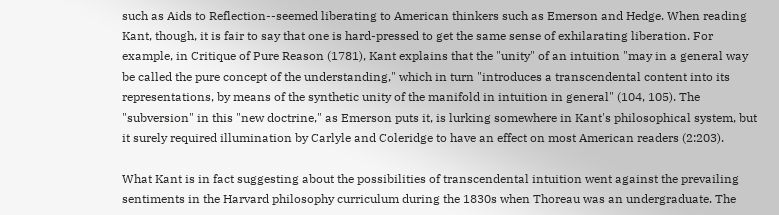such as Aids to Reflection--seemed liberating to American thinkers such as Emerson and Hedge. When reading Kant, though, it is fair to say that one is hard-pressed to get the same sense of exhilarating liberation. For example, in Critique of Pure Reason (1781), Kant explains that the "unity" of an intuition "may in a general way be called the pure concept of the understanding," which in turn "introduces a transcendental content into its representations, by means of the synthetic unity of the manifold in intuition in general" (104, 105). The "subversion" in this "new doctrine," as Emerson puts it, is lurking somewhere in Kant's philosophical system, but it surely required illumination by Carlyle and Coleridge to have an effect on most American readers (2:203).

What Kant is in fact suggesting about the possibilities of transcendental intuition went against the prevailing sentiments in the Harvard philosophy curriculum during the 1830s when Thoreau was an undergraduate. The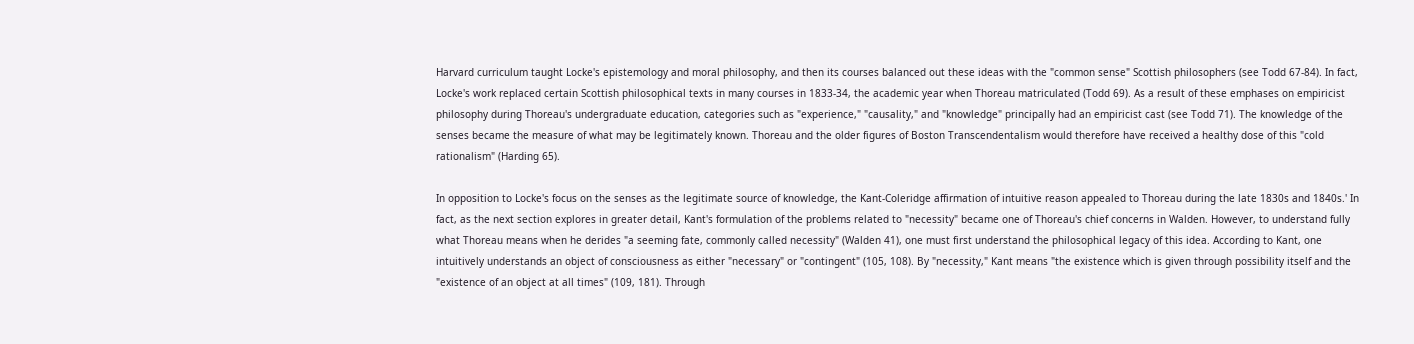Harvard curriculum taught Locke's epistemology and moral philosophy, and then its courses balanced out these ideas with the "common sense" Scottish philosophers (see Todd 67-84). In fact, Locke's work replaced certain Scottish philosophical texts in many courses in 1833-34, the academic year when Thoreau matriculated (Todd 69). As a result of these emphases on empiricist philosophy during Thoreau's undergraduate education, categories such as "experience," "causality," and "knowledge" principally had an empiricist cast (see Todd 71). The knowledge of the senses became the measure of what may be legitimately known. Thoreau and the older figures of Boston Transcendentalism would therefore have received a healthy dose of this "cold rationalism" (Harding 65).

In opposition to Locke's focus on the senses as the legitimate source of knowledge, the Kant-Coleridge affirmation of intuitive reason appealed to Thoreau during the late 1830s and 1840s.' In fact, as the next section explores in greater detail, Kant's formulation of the problems related to "necessity" became one of Thoreau's chief concerns in Walden. However, to understand fully what Thoreau means when he derides "a seeming fate, commonly called necessity" (Walden 41), one must first understand the philosophical legacy of this idea. According to Kant, one intuitively understands an object of consciousness as either "necessary" or "contingent" (105, 108). By "necessity," Kant means "the existence which is given through possibility itself and the "existence of an object at all times" (109, 181). Through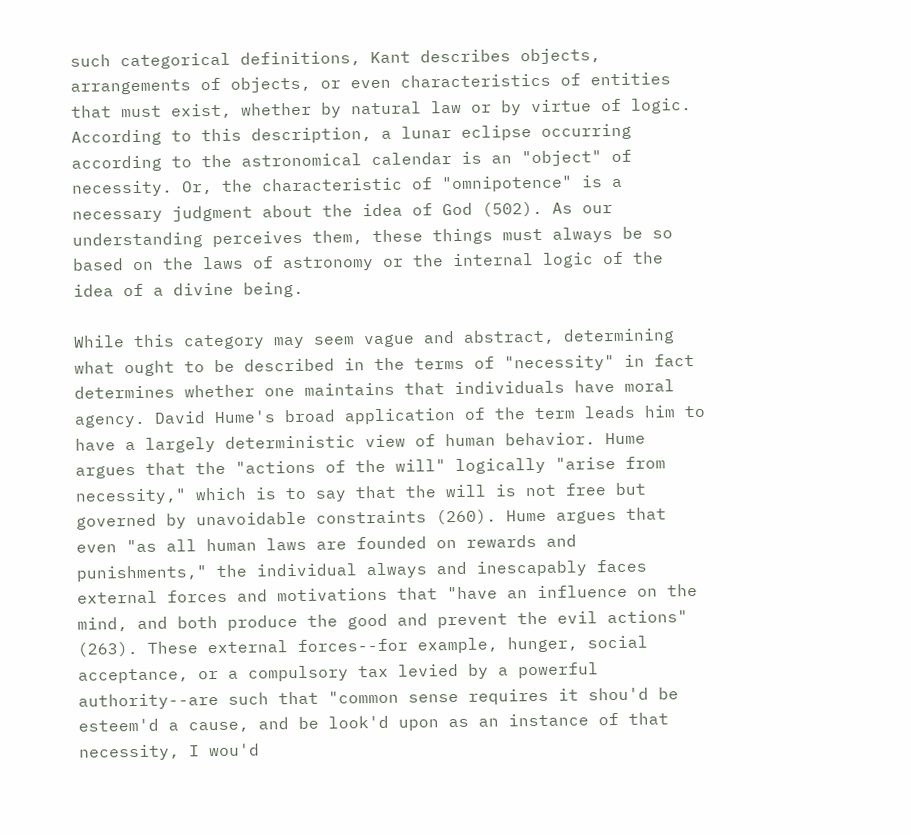such categorical definitions, Kant describes objects, arrangements of objects, or even characteristics of entities that must exist, whether by natural law or by virtue of logic. According to this description, a lunar eclipse occurring according to the astronomical calendar is an "object" of necessity. Or, the characteristic of "omnipotence" is a necessary judgment about the idea of God (502). As our understanding perceives them, these things must always be so based on the laws of astronomy or the internal logic of the idea of a divine being.

While this category may seem vague and abstract, determining what ought to be described in the terms of "necessity" in fact determines whether one maintains that individuals have moral agency. David Hume's broad application of the term leads him to have a largely deterministic view of human behavior. Hume argues that the "actions of the will" logically "arise from necessity," which is to say that the will is not free but governed by unavoidable constraints (260). Hume argues that even "as all human laws are founded on rewards and punishments," the individual always and inescapably faces external forces and motivations that "have an influence on the mind, and both produce the good and prevent the evil actions" (263). These external forces--for example, hunger, social acceptance, or a compulsory tax levied by a powerful authority--are such that "common sense requires it shou'd be esteem'd a cause, and be look'd upon as an instance of that necessity, I wou'd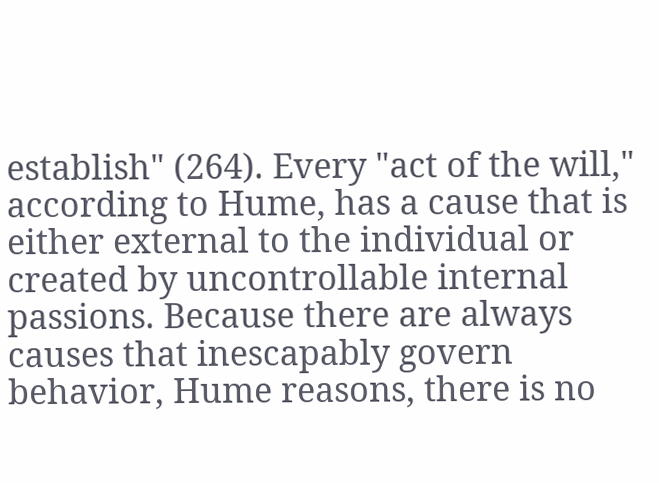establish" (264). Every "act of the will," according to Hume, has a cause that is either external to the individual or created by uncontrollable internal passions. Because there are always causes that inescapably govern behavior, Hume reasons, there is no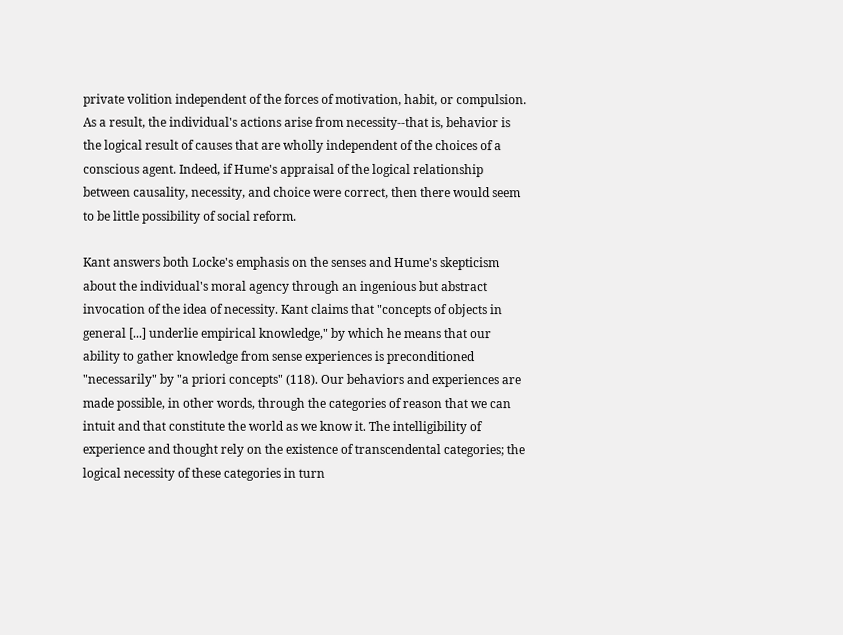private volition independent of the forces of motivation, habit, or compulsion. As a result, the individual's actions arise from necessity--that is, behavior is the logical result of causes that are wholly independent of the choices of a conscious agent. Indeed, if Hume's appraisal of the logical relationship between causality, necessity, and choice were correct, then there would seem to be little possibility of social reform.

Kant answers both Locke's emphasis on the senses and Hume's skepticism about the individual's moral agency through an ingenious but abstract invocation of the idea of necessity. Kant claims that "concepts of objects in general [...] underlie empirical knowledge," by which he means that our ability to gather knowledge from sense experiences is preconditioned "necessarily" by "a priori concepts" (118). Our behaviors and experiences are made possible, in other words, through the categories of reason that we can intuit and that constitute the world as we know it. The intelligibility of experience and thought rely on the existence of transcendental categories; the logical necessity of these categories in turn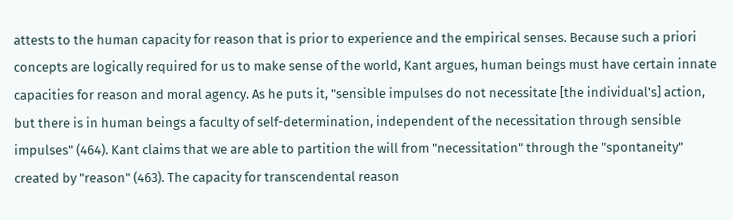attests to the human capacity for reason that is prior to experience and the empirical senses. Because such a priori concepts are logically required for us to make sense of the world, Kant argues, human beings must have certain innate capacities for reason and moral agency. As he puts it, "sensible impulses do not necessitate [the individual's] action, but there is in human beings a faculty of self-determination, independent of the necessitation through sensible impulses" (464). Kant claims that we are able to partition the will from "necessitation" through the "spontaneity" created by "reason" (463). The capacity for transcendental reason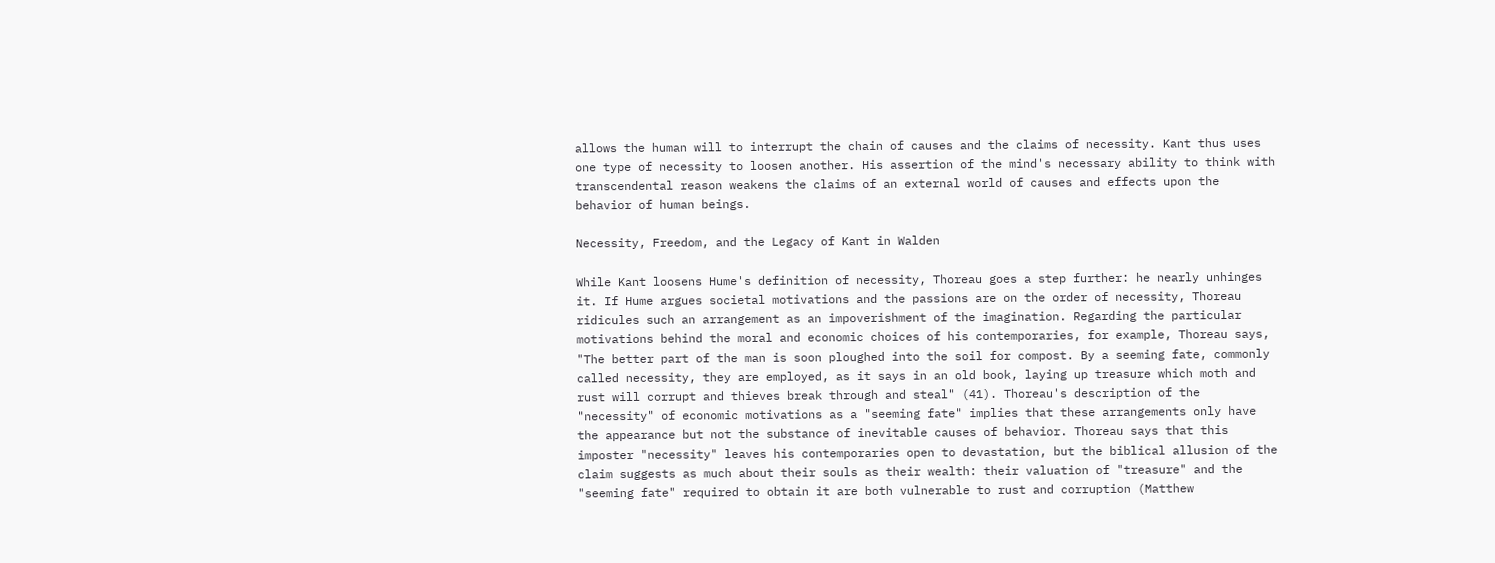allows the human will to interrupt the chain of causes and the claims of necessity. Kant thus uses one type of necessity to loosen another. His assertion of the mind's necessary ability to think with transcendental reason weakens the claims of an external world of causes and effects upon the behavior of human beings.

Necessity, Freedom, and the Legacy of Kant in Walden

While Kant loosens Hume's definition of necessity, Thoreau goes a step further: he nearly unhinges it. If Hume argues societal motivations and the passions are on the order of necessity, Thoreau ridicules such an arrangement as an impoverishment of the imagination. Regarding the particular motivations behind the moral and economic choices of his contemporaries, for example, Thoreau says, "The better part of the man is soon ploughed into the soil for compost. By a seeming fate, commonly called necessity, they are employed, as it says in an old book, laying up treasure which moth and rust will corrupt and thieves break through and steal" (41). Thoreau's description of the "necessity" of economic motivations as a "seeming fate" implies that these arrangements only have the appearance but not the substance of inevitable causes of behavior. Thoreau says that this imposter "necessity" leaves his contemporaries open to devastation, but the biblical allusion of the claim suggests as much about their souls as their wealth: their valuation of "treasure" and the "seeming fate" required to obtain it are both vulnerable to rust and corruption (Matthew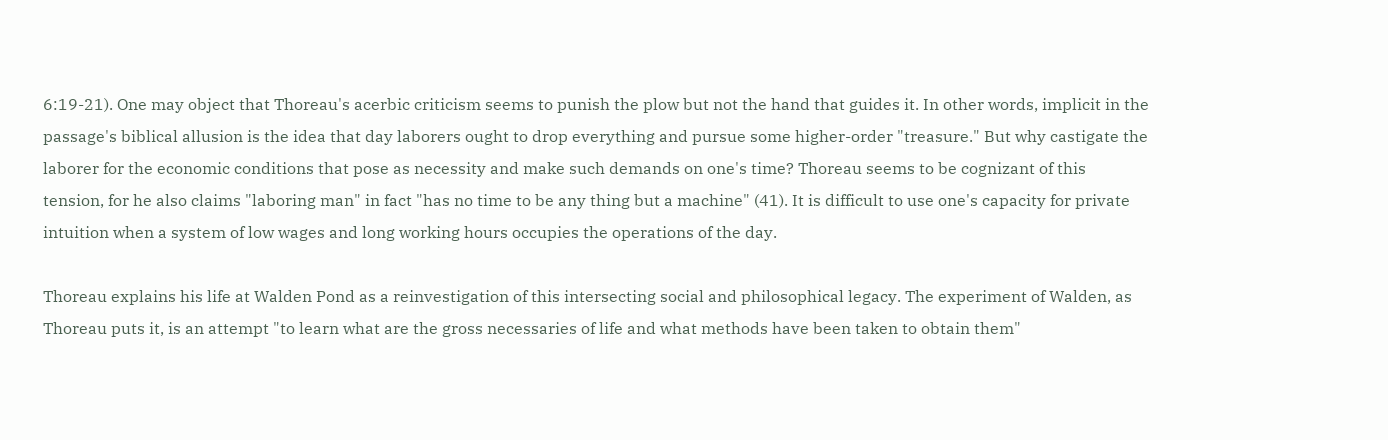6:19-21). One may object that Thoreau's acerbic criticism seems to punish the plow but not the hand that guides it. In other words, implicit in the passage's biblical allusion is the idea that day laborers ought to drop everything and pursue some higher-order "treasure." But why castigate the laborer for the economic conditions that pose as necessity and make such demands on one's time? Thoreau seems to be cognizant of this tension, for he also claims "laboring man" in fact "has no time to be any thing but a machine" (41). It is difficult to use one's capacity for private intuition when a system of low wages and long working hours occupies the operations of the day.

Thoreau explains his life at Walden Pond as a reinvestigation of this intersecting social and philosophical legacy. The experiment of Walden, as Thoreau puts it, is an attempt "to learn what are the gross necessaries of life and what methods have been taken to obtain them"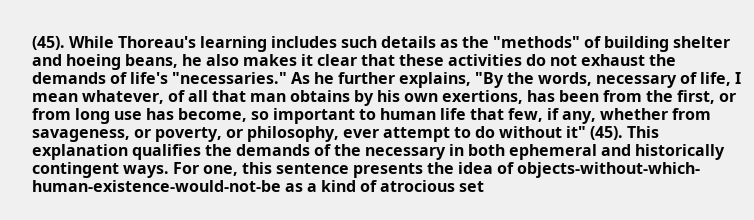(45). While Thoreau's learning includes such details as the "methods" of building shelter and hoeing beans, he also makes it clear that these activities do not exhaust the demands of life's "necessaries." As he further explains, "By the words, necessary of life, I mean whatever, of all that man obtains by his own exertions, has been from the first, or from long use has become, so important to human life that few, if any, whether from savageness, or poverty, or philosophy, ever attempt to do without it" (45). This explanation qualifies the demands of the necessary in both ephemeral and historically contingent ways. For one, this sentence presents the idea of objects-without-which-human-existence-would-not-be as a kind of atrocious set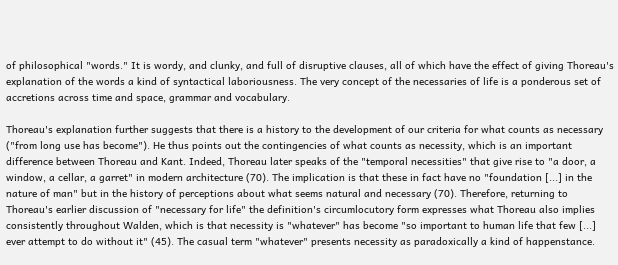of philosophical "words." It is wordy, and clunky, and full of disruptive clauses, all of which have the effect of giving Thoreau's explanation of the words a kind of syntactical laboriousness. The very concept of the necessaries of life is a ponderous set of accretions across time and space, grammar and vocabulary.

Thoreau's explanation further suggests that there is a history to the development of our criteria for what counts as necessary ("from long use has become"). He thus points out the contingencies of what counts as necessity, which is an important difference between Thoreau and Kant. Indeed, Thoreau later speaks of the "temporal necessities" that give rise to "a door, a window, a cellar, a garret" in modern architecture (70). The implication is that these in fact have no "foundation [...] in the nature of man" but in the history of perceptions about what seems natural and necessary (70). Therefore, returning to Thoreau's earlier discussion of "necessary for life" the definition's circumlocutory form expresses what Thoreau also implies consistently throughout Walden, which is that necessity is "whatever" has become "so important to human life that few [...] ever attempt to do without it" (45). The casual term "whatever" presents necessity as paradoxically a kind of happenstance.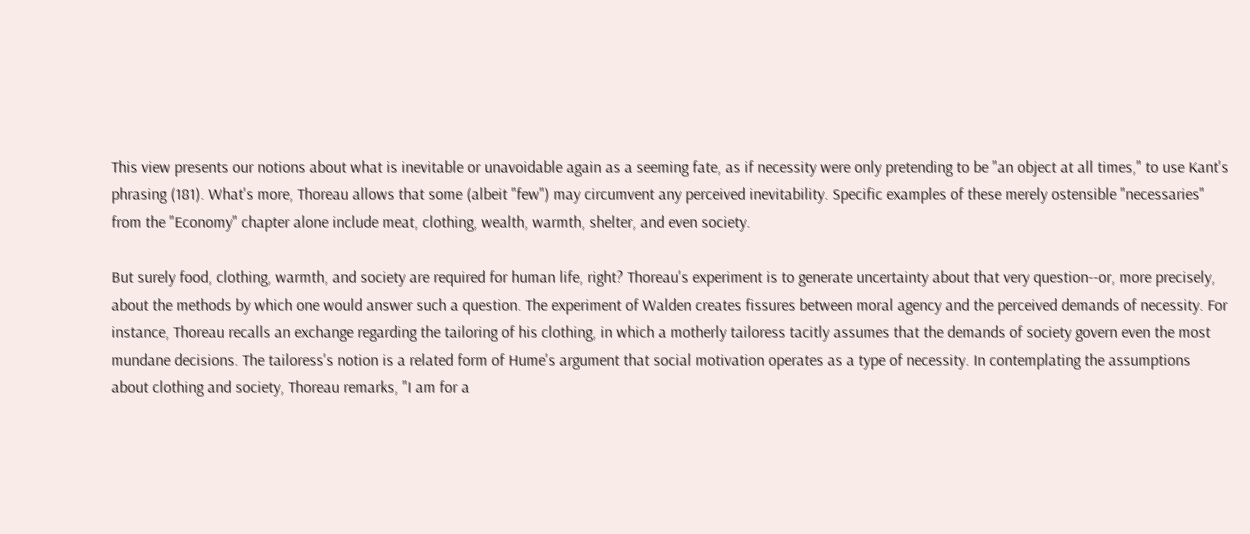This view presents our notions about what is inevitable or unavoidable again as a seeming fate, as if necessity were only pretending to be "an object at all times," to use Kant's phrasing (181). What's more, Thoreau allows that some (albeit "few") may circumvent any perceived inevitability. Specific examples of these merely ostensible "necessaries" from the "Economy" chapter alone include meat, clothing, wealth, warmth, shelter, and even society.

But surely food, clothing, warmth, and society are required for human life, right? Thoreau's experiment is to generate uncertainty about that very question--or, more precisely, about the methods by which one would answer such a question. The experiment of Walden creates fissures between moral agency and the perceived demands of necessity. For instance, Thoreau recalls an exchange regarding the tailoring of his clothing, in which a motherly tailoress tacitly assumes that the demands of society govern even the most mundane decisions. The tailoress's notion is a related form of Hume's argument that social motivation operates as a type of necessity. In contemplating the assumptions about clothing and society, Thoreau remarks, "I am for a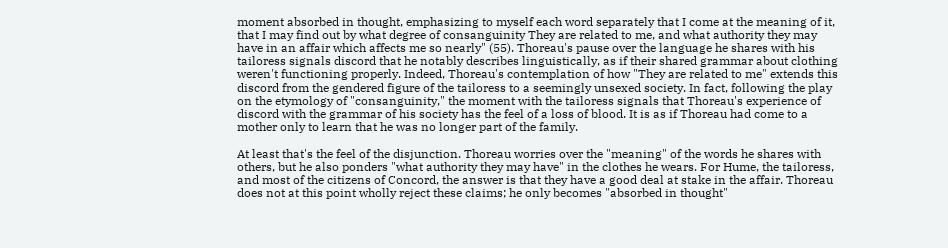moment absorbed in thought, emphasizing to myself each word separately that I come at the meaning of it, that I may find out by what degree of consanguinity They are related to me, and what authority they may have in an affair which affects me so nearly" (55). Thoreau's pause over the language he shares with his tailoress signals discord that he notably describes linguistically, as if their shared grammar about clothing weren't functioning properly. Indeed, Thoreau's contemplation of how "They are related to me" extends this discord from the gendered figure of the tailoress to a seemingly unsexed society. In fact, following the play on the etymology of "consanguinity," the moment with the tailoress signals that Thoreau's experience of discord with the grammar of his society has the feel of a loss of blood. It is as if Thoreau had come to a mother only to learn that he was no longer part of the family.

At least that's the feel of the disjunction. Thoreau worries over the "meaning" of the words he shares with others, but he also ponders "what authority they may have" in the clothes he wears. For Hume, the tailoress, and most of the citizens of Concord, the answer is that they have a good deal at stake in the affair. Thoreau does not at this point wholly reject these claims; he only becomes "absorbed in thought"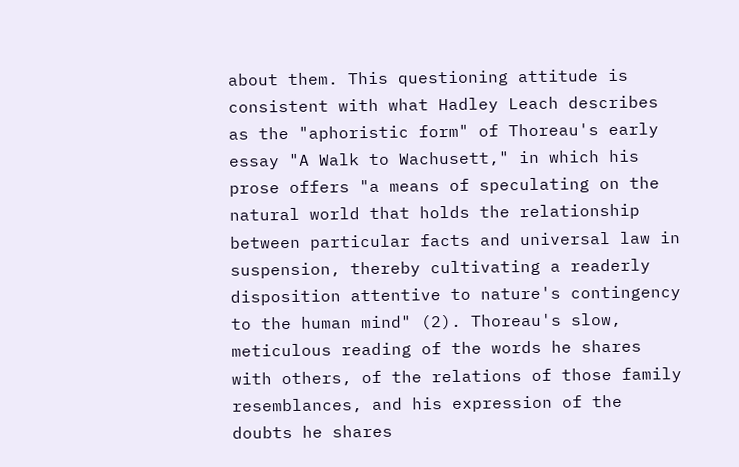about them. This questioning attitude is consistent with what Hadley Leach describes as the "aphoristic form" of Thoreau's early essay "A Walk to Wachusett," in which his prose offers "a means of speculating on the natural world that holds the relationship between particular facts and universal law in suspension, thereby cultivating a readerly disposition attentive to nature's contingency to the human mind" (2). Thoreau's slow, meticulous reading of the words he shares with others, of the relations of those family resemblances, and his expression of the doubts he shares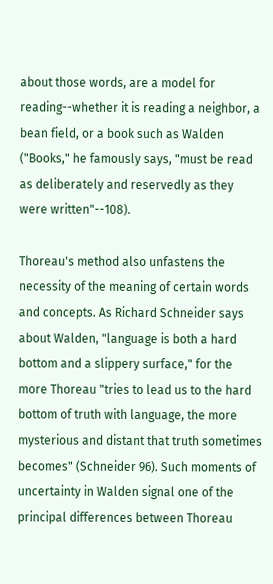about those words, are a model for reading--whether it is reading a neighbor, a bean field, or a book such as Walden ("Books," he famously says, "must be read as deliberately and reservedly as they were written"--108).

Thoreau's method also unfastens the necessity of the meaning of certain words and concepts. As Richard Schneider says about Walden, "language is both a hard bottom and a slippery surface," for the more Thoreau "tries to lead us to the hard bottom of truth with language, the more mysterious and distant that truth sometimes becomes" (Schneider 96). Such moments of uncertainty in Walden signal one of the principal differences between Thoreau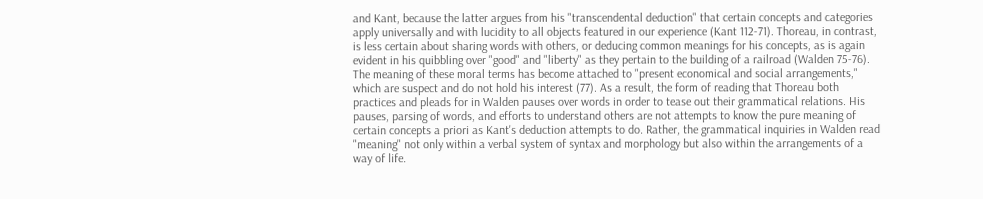and Kant, because the latter argues from his "transcendental deduction" that certain concepts and categories apply universally and with lucidity to all objects featured in our experience (Kant 112-71). Thoreau, in contrast, is less certain about sharing words with others, or deducing common meanings for his concepts, as is again evident in his quibbling over "good" and "liberty" as they pertain to the building of a railroad (Walden 75-76). The meaning of these moral terms has become attached to "present economical and social arrangements," which are suspect and do not hold his interest (77). As a result, the form of reading that Thoreau both practices and pleads for in Walden pauses over words in order to tease out their grammatical relations. His pauses, parsing of words, and efforts to understand others are not attempts to know the pure meaning of certain concepts a priori as Kant's deduction attempts to do. Rather, the grammatical inquiries in Walden read "meaning" not only within a verbal system of syntax and morphology but also within the arrangements of a way of life.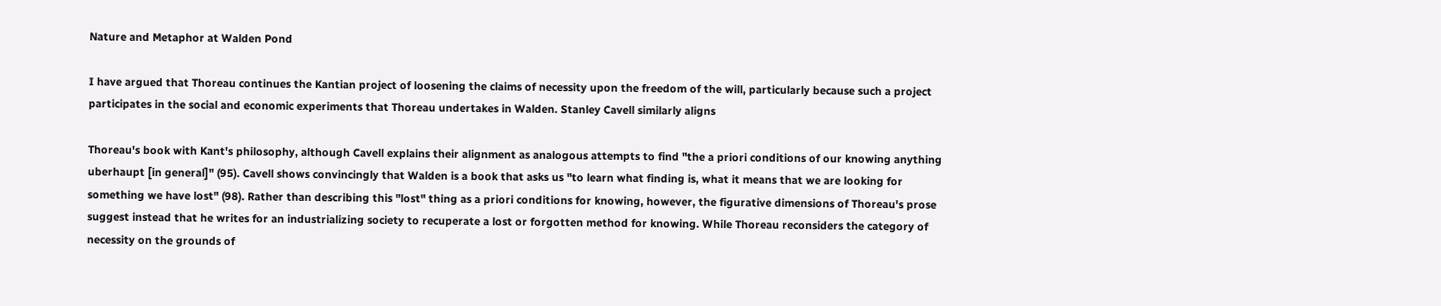Nature and Metaphor at Walden Pond

I have argued that Thoreau continues the Kantian project of loosening the claims of necessity upon the freedom of the will, particularly because such a project participates in the social and economic experiments that Thoreau undertakes in Walden. Stanley Cavell similarly aligns

Thoreau's book with Kant's philosophy, although Cavell explains their alignment as analogous attempts to find "the a priori conditions of our knowing anything uberhaupt [in general]" (95). Cavell shows convincingly that Walden is a book that asks us "to learn what finding is, what it means that we are looking for something we have lost" (98). Rather than describing this "lost" thing as a priori conditions for knowing, however, the figurative dimensions of Thoreau's prose suggest instead that he writes for an industrializing society to recuperate a lost or forgotten method for knowing. While Thoreau reconsiders the category of necessity on the grounds of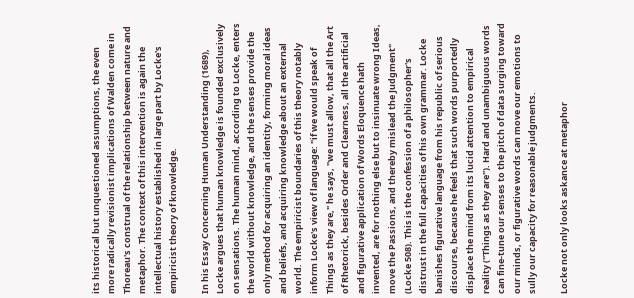its historical but unquestioned assumptions, the even more radically revisionist implications of Walden come in Thoreau's construal of the relationship between nature and metaphor. The context of this intervention is again the intellectual history established in large part by Locke's empiricist theory of knowledge.

In his Essay Concerning Human Understanding (1689), Locke argues that human knowledge is founded exclusively on sensations. The human mind, according to Locke, enters the world without knowledge, and the senses provide the only method for acquiring an identity, forming moral ideas and beliefs, and acquiring knowledge about an external world. The empiricist boundaries of this theory notably inform Locke's view of language: "if we would speak of Things as they are," he says, "we must allow, that all the Art of Rhetorick, besides Order and Clearness, all the artificial and figurative application of Words Eloquence hath invented, are for nothing else but to insinuate wrong Ideas, move the Passions, and thereby mislead the Judgment" (Locke 508). This is the confession of a philosopher's distrust in the full capacities of his own grammar. Locke banishes figurative language from his republic of serious discourse, because he feels that such words purportedly displace the mind from its lucid attention to empirical reality ("Things as they are"). Hard and unambiguous words can fine-tune our senses to the pitch of data surging toward our minds, or figurative words can move our emotions to sully our capacity for reasonable judgments.

Locke not only looks askance at metaphor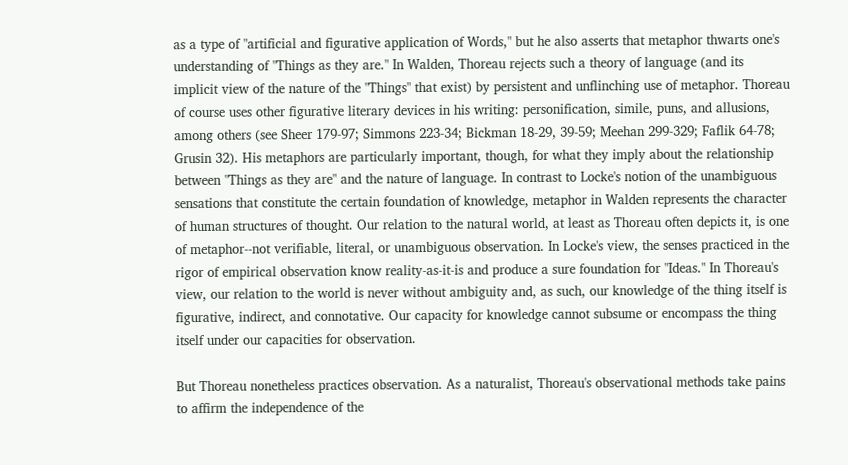as a type of "artificial and figurative application of Words," but he also asserts that metaphor thwarts one's understanding of "Things as they are." In Walden, Thoreau rejects such a theory of language (and its implicit view of the nature of the "Things" that exist) by persistent and unflinching use of metaphor. Thoreau of course uses other figurative literary devices in his writing: personification, simile, puns, and allusions, among others (see Sheer 179-97; Simmons 223-34; Bickman 18-29, 39-59; Meehan 299-329; Faflik 64-78; Grusin 32). His metaphors are particularly important, though, for what they imply about the relationship between "Things as they are" and the nature of language. In contrast to Locke's notion of the unambiguous sensations that constitute the certain foundation of knowledge, metaphor in Walden represents the character of human structures of thought. Our relation to the natural world, at least as Thoreau often depicts it, is one of metaphor--not verifiable, literal, or unambiguous observation. In Locke's view, the senses practiced in the rigor of empirical observation know reality-as-it-is and produce a sure foundation for "Ideas." In Thoreau's view, our relation to the world is never without ambiguity and, as such, our knowledge of the thing itself is figurative, indirect, and connotative. Our capacity for knowledge cannot subsume or encompass the thing itself under our capacities for observation.

But Thoreau nonetheless practices observation. As a naturalist, Thoreau's observational methods take pains to affirm the independence of the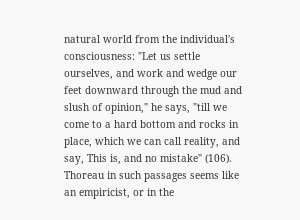natural world from the individual's consciousness: "Let us settle ourselves, and work and wedge our feet downward through the mud and slush of opinion," he says, "till we come to a hard bottom and rocks in place, which we can call reality, and say, This is, and no mistake" (106). Thoreau in such passages seems like an empiricist, or in the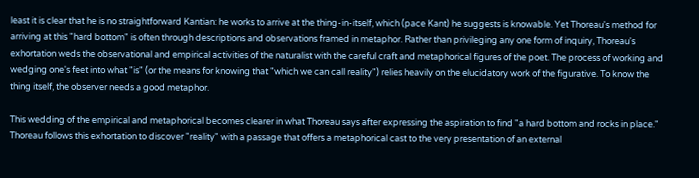least it is clear that he is no straightforward Kantian: he works to arrive at the thing-in-itself, which (pace Kant) he suggests is knowable. Yet Thoreau's method for arriving at this "hard bottom" is often through descriptions and observations framed in metaphor. Rather than privileging any one form of inquiry, Thoreau's exhortation weds the observational and empirical activities of the naturalist with the careful craft and metaphorical figures of the poet. The process of working and wedging one's feet into what "is" (or the means for knowing that "which we can call reality") relies heavily on the elucidatory work of the figurative. To know the thing itself, the observer needs a good metaphor.

This wedding of the empirical and metaphorical becomes clearer in what Thoreau says after expressing the aspiration to find "a hard bottom and rocks in place." Thoreau follows this exhortation to discover "reality" with a passage that offers a metaphorical cast to the very presentation of an external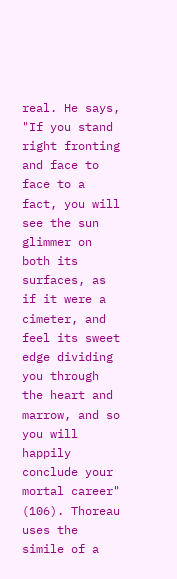real. He says, "If you stand right fronting and face to face to a fact, you will see the sun glimmer on both its surfaces, as if it were a cimeter, and feel its sweet edge dividing you through the heart and marrow, and so you will happily conclude your mortal career" (106). Thoreau uses the simile of a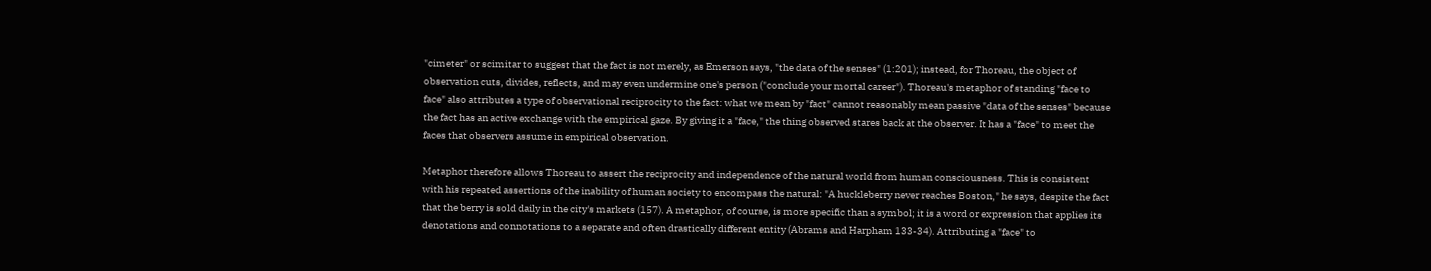"cimeter" or scimitar to suggest that the fact is not merely, as Emerson says, "the data of the senses" (1:201); instead, for Thoreau, the object of observation cuts, divides, reflects, and may even undermine one's person ("conclude your mortal career"). Thoreau's metaphor of standing "face to face" also attributes a type of observational reciprocity to the fact: what we mean by "fact" cannot reasonably mean passive "data of the senses" because the fact has an active exchange with the empirical gaze. By giving it a "face," the thing observed stares back at the observer. It has a "face" to meet the faces that observers assume in empirical observation.

Metaphor therefore allows Thoreau to assert the reciprocity and independence of the natural world from human consciousness. This is consistent with his repeated assertions of the inability of human society to encompass the natural: "A huckleberry never reaches Boston," he says, despite the fact that the berry is sold daily in the city's markets (157). A metaphor, of course, is more specific than a symbol; it is a word or expression that applies its denotations and connotations to a separate and often drastically different entity (Abrams and Harpham 133-34). Attributing a "face" to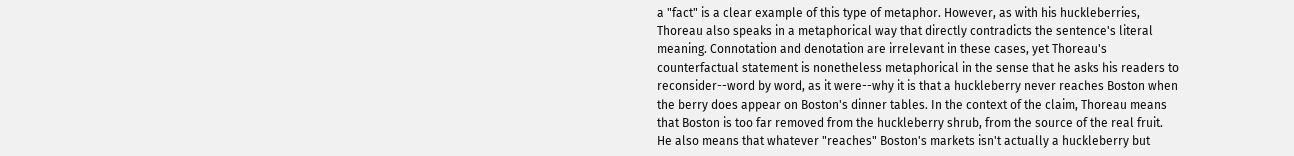a "fact" is a clear example of this type of metaphor. However, as with his huckleberries, Thoreau also speaks in a metaphorical way that directly contradicts the sentence's literal meaning. Connotation and denotation are irrelevant in these cases, yet Thoreau's counterfactual statement is nonetheless metaphorical in the sense that he asks his readers to reconsider--word by word, as it were--why it is that a huckleberry never reaches Boston when the berry does appear on Boston's dinner tables. In the context of the claim, Thoreau means that Boston is too far removed from the huckleberry shrub, from the source of the real fruit. He also means that whatever "reaches" Boston's markets isn't actually a huckleberry but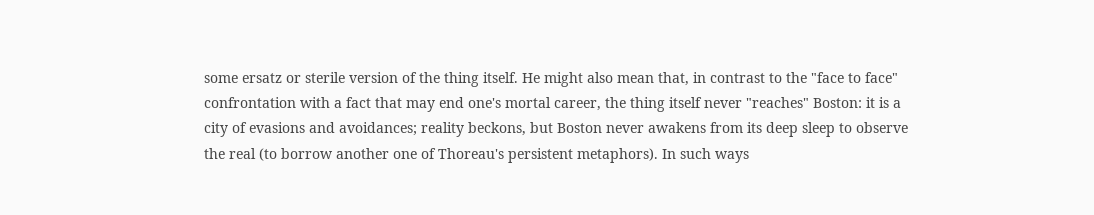some ersatz or sterile version of the thing itself. He might also mean that, in contrast to the "face to face" confrontation with a fact that may end one's mortal career, the thing itself never "reaches" Boston: it is a city of evasions and avoidances; reality beckons, but Boston never awakens from its deep sleep to observe the real (to borrow another one of Thoreau's persistent metaphors). In such ways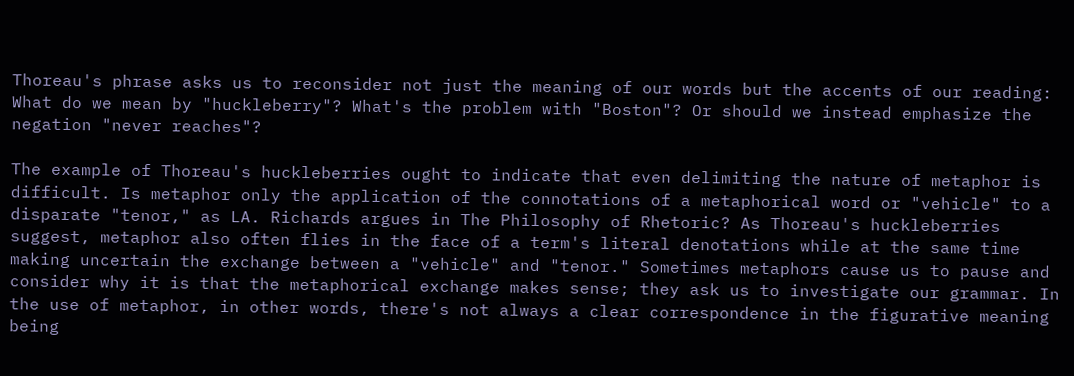Thoreau's phrase asks us to reconsider not just the meaning of our words but the accents of our reading: What do we mean by "huckleberry"? What's the problem with "Boston"? Or should we instead emphasize the negation "never reaches"?

The example of Thoreau's huckleberries ought to indicate that even delimiting the nature of metaphor is difficult. Is metaphor only the application of the connotations of a metaphorical word or "vehicle" to a disparate "tenor," as LA. Richards argues in The Philosophy of Rhetoric? As Thoreau's huckleberries suggest, metaphor also often flies in the face of a term's literal denotations while at the same time making uncertain the exchange between a "vehicle" and "tenor." Sometimes metaphors cause us to pause and consider why it is that the metaphorical exchange makes sense; they ask us to investigate our grammar. In the use of metaphor, in other words, there's not always a clear correspondence in the figurative meaning being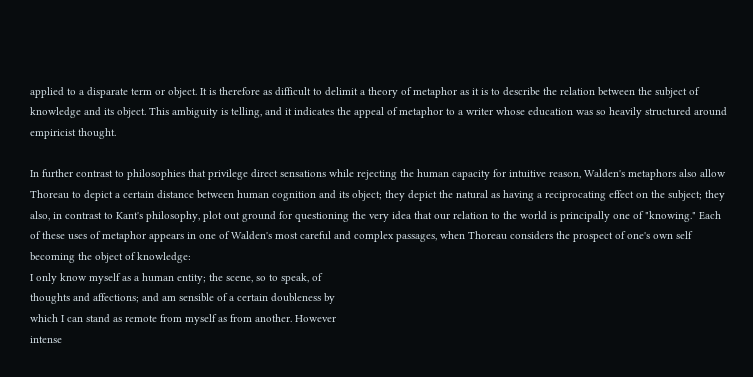applied to a disparate term or object. It is therefore as difficult to delimit a theory of metaphor as it is to describe the relation between the subject of knowledge and its object. This ambiguity is telling, and it indicates the appeal of metaphor to a writer whose education was so heavily structured around empiricist thought.

In further contrast to philosophies that privilege direct sensations while rejecting the human capacity for intuitive reason, Walden's metaphors also allow Thoreau to depict a certain distance between human cognition and its object; they depict the natural as having a reciprocating effect on the subject; they also, in contrast to Kant's philosophy, plot out ground for questioning the very idea that our relation to the world is principally one of "knowing." Each of these uses of metaphor appears in one of Walden's most careful and complex passages, when Thoreau considers the prospect of one's own self becoming the object of knowledge:
I only know myself as a human entity; the scene, so to speak, of
thoughts and affections; and am sensible of a certain doubleness by
which I can stand as remote from myself as from another. However
intense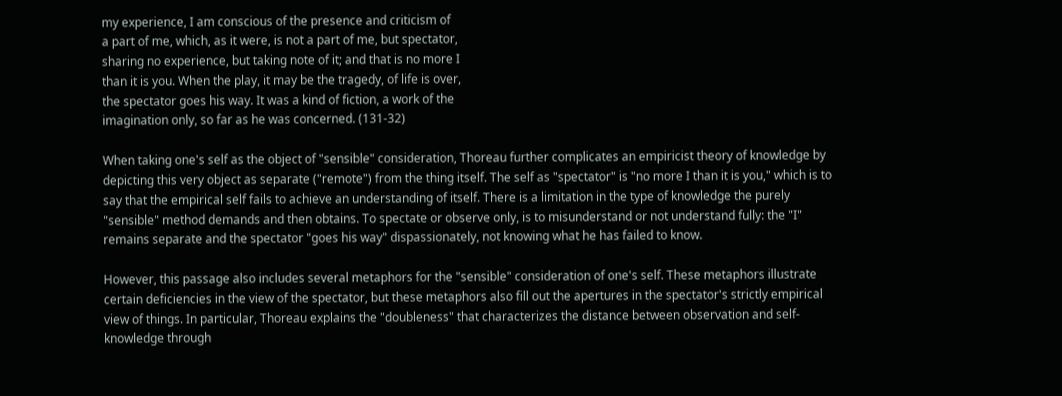my experience, I am conscious of the presence and criticism of
a part of me, which, as it were, is not a part of me, but spectator,
sharing no experience, but taking note of it; and that is no more I
than it is you. When the play, it may be the tragedy, of life is over,
the spectator goes his way. It was a kind of fiction, a work of the
imagination only, so far as he was concerned. (131-32)

When taking one's self as the object of "sensible" consideration, Thoreau further complicates an empiricist theory of knowledge by depicting this very object as separate ("remote") from the thing itself. The self as "spectator" is "no more I than it is you," which is to say that the empirical self fails to achieve an understanding of itself. There is a limitation in the type of knowledge the purely "sensible" method demands and then obtains. To spectate or observe only, is to misunderstand or not understand fully: the "I" remains separate and the spectator "goes his way" dispassionately, not knowing what he has failed to know.

However, this passage also includes several metaphors for the "sensible" consideration of one's self. These metaphors illustrate certain deficiencies in the view of the spectator, but these metaphors also fill out the apertures in the spectator's strictly empirical view of things. In particular, Thoreau explains the "doubleness" that characterizes the distance between observation and self-knowledge through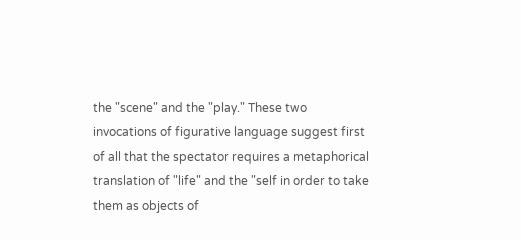the "scene" and the "play." These two invocations of figurative language suggest first of all that the spectator requires a metaphorical translation of "life" and the "self in order to take them as objects of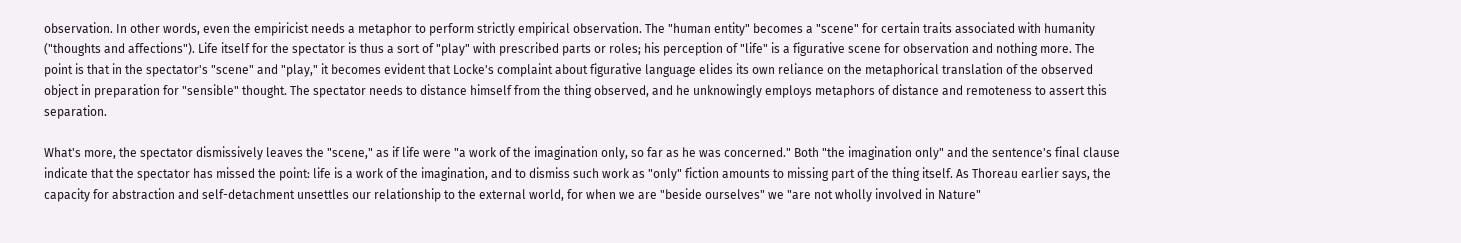observation. In other words, even the empiricist needs a metaphor to perform strictly empirical observation. The "human entity" becomes a "scene" for certain traits associated with humanity ("thoughts and affections"). Life itself for the spectator is thus a sort of "play" with prescribed parts or roles; his perception of "life" is a figurative scene for observation and nothing more. The point is that in the spectator's "scene" and "play," it becomes evident that Locke's complaint about figurative language elides its own reliance on the metaphorical translation of the observed object in preparation for "sensible" thought. The spectator needs to distance himself from the thing observed, and he unknowingly employs metaphors of distance and remoteness to assert this separation.

What's more, the spectator dismissively leaves the "scene," as if life were "a work of the imagination only, so far as he was concerned." Both "the imagination only" and the sentence's final clause indicate that the spectator has missed the point: life is a work of the imagination, and to dismiss such work as "only" fiction amounts to missing part of the thing itself. As Thoreau earlier says, the capacity for abstraction and self-detachment unsettles our relationship to the external world, for when we are "beside ourselves" we "are not wholly involved in Nature"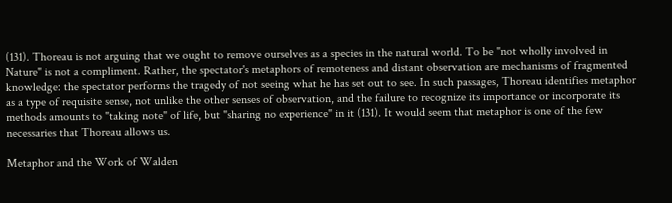(131). Thoreau is not arguing that we ought to remove ourselves as a species in the natural world. To be "not wholly involved in Nature" is not a compliment. Rather, the spectator's metaphors of remoteness and distant observation are mechanisms of fragmented knowledge: the spectator performs the tragedy of not seeing what he has set out to see. In such passages, Thoreau identifies metaphor as a type of requisite sense, not unlike the other senses of observation, and the failure to recognize its importance or incorporate its methods amounts to "taking note" of life, but "sharing no experience" in it (131). It would seem that metaphor is one of the few necessaries that Thoreau allows us.

Metaphor and the Work of Walden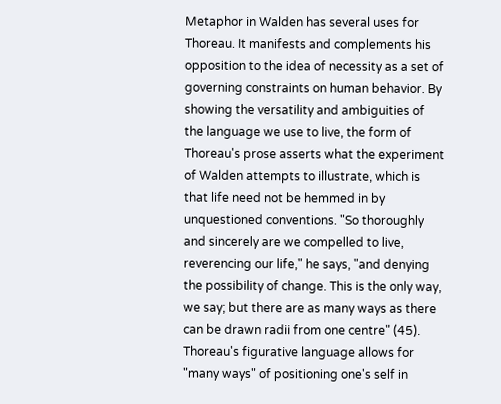Metaphor in Walden has several uses for Thoreau. It manifests and complements his opposition to the idea of necessity as a set of governing constraints on human behavior. By showing the versatility and ambiguities of the language we use to live, the form of Thoreau's prose asserts what the experiment of Walden attempts to illustrate, which is that life need not be hemmed in by unquestioned conventions. "So thoroughly and sincerely are we compelled to live, reverencing our life," he says, "and denying the possibility of change. This is the only way, we say; but there are as many ways as there can be drawn radii from one centre" (45). Thoreau's figurative language allows for "many ways" of positioning one's self in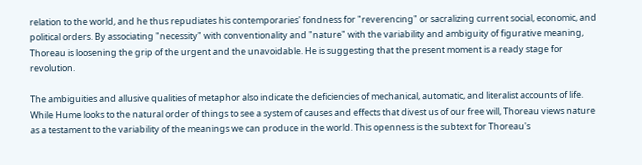relation to the world, and he thus repudiates his contemporaries' fondness for "reverencing" or sacralizing current social, economic, and political orders. By associating "necessity" with conventionality and "nature" with the variability and ambiguity of figurative meaning, Thoreau is loosening the grip of the urgent and the unavoidable. He is suggesting that the present moment is a ready stage for revolution.

The ambiguities and allusive qualities of metaphor also indicate the deficiencies of mechanical, automatic, and literalist accounts of life. While Hume looks to the natural order of things to see a system of causes and effects that divest us of our free will, Thoreau views nature as a testament to the variability of the meanings we can produce in the world. This openness is the subtext for Thoreau's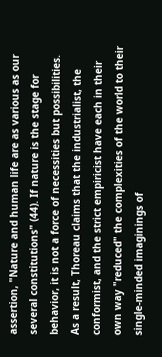assertion, "Nature and human life are as various as our several constitutions" (44). If nature is the stage for behavior, it is not a force of necessities but possibilities. As a result, Thoreau claims that the industrialist, the conformist, and the strict empiricist have each in their own way "reduced" the complexities of the world to their single-minded imaginings of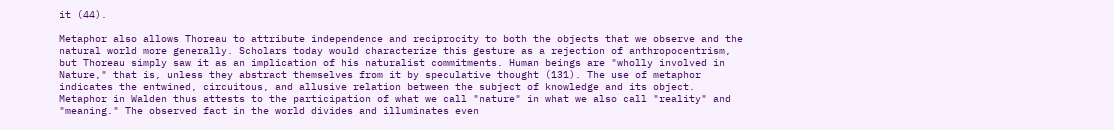it (44).

Metaphor also allows Thoreau to attribute independence and reciprocity to both the objects that we observe and the natural world more generally. Scholars today would characterize this gesture as a rejection of anthropocentrism, but Thoreau simply saw it as an implication of his naturalist commitments. Human beings are "wholly involved in Nature," that is, unless they abstract themselves from it by speculative thought (131). The use of metaphor indicates the entwined, circuitous, and allusive relation between the subject of knowledge and its object. Metaphor in Walden thus attests to the participation of what we call "nature" in what we also call "reality" and "meaning." The observed fact in the world divides and illuminates even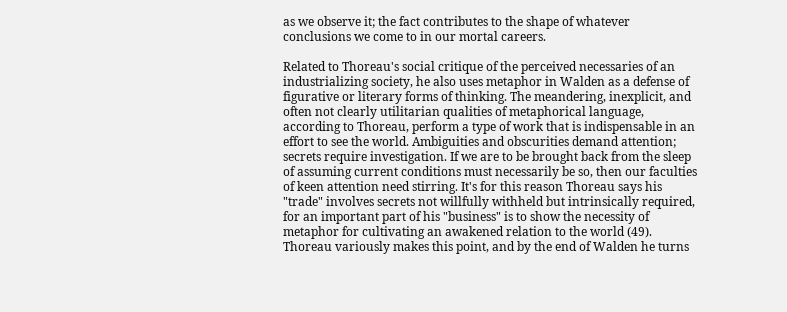as we observe it; the fact contributes to the shape of whatever conclusions we come to in our mortal careers.

Related to Thoreau's social critique of the perceived necessaries of an industrializing society, he also uses metaphor in Walden as a defense of figurative or literary forms of thinking. The meandering, inexplicit, and often not clearly utilitarian qualities of metaphorical language, according to Thoreau, perform a type of work that is indispensable in an effort to see the world. Ambiguities and obscurities demand attention; secrets require investigation. If we are to be brought back from the sleep of assuming current conditions must necessarily be so, then our faculties of keen attention need stirring. It's for this reason Thoreau says his "trade" involves secrets not willfully withheld but intrinsically required, for an important part of his "business" is to show the necessity of metaphor for cultivating an awakened relation to the world (49). Thoreau variously makes this point, and by the end of Walden he turns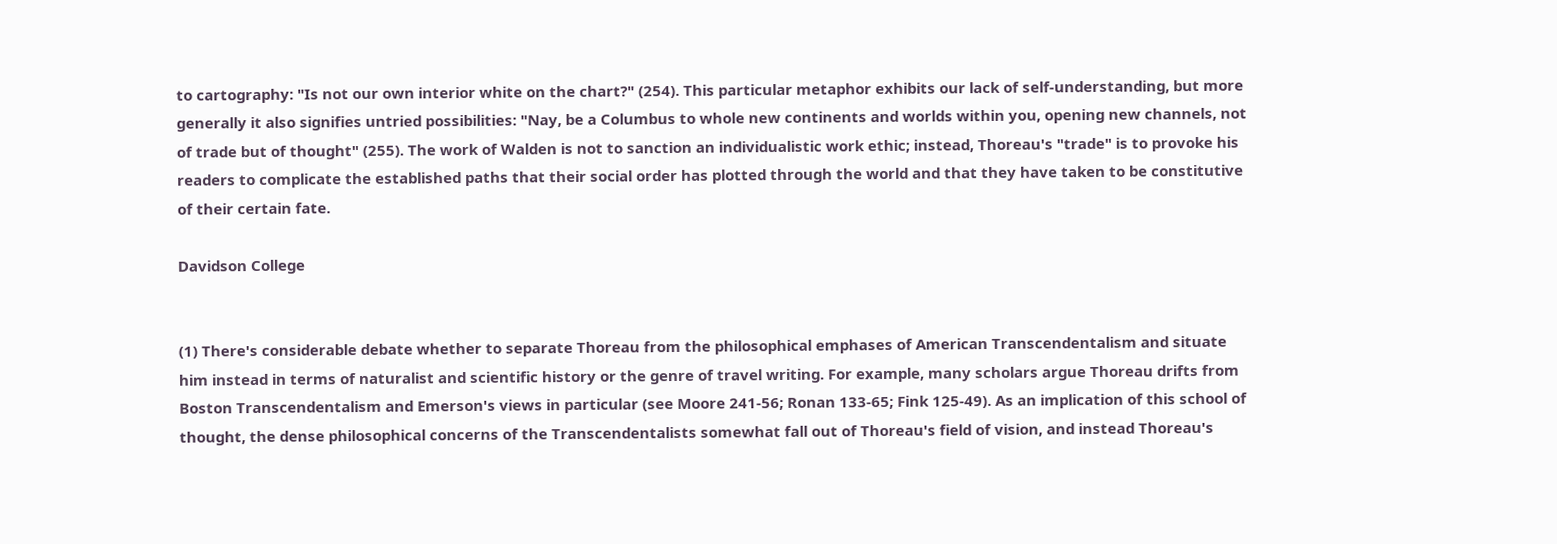to cartography: "Is not our own interior white on the chart?" (254). This particular metaphor exhibits our lack of self-understanding, but more generally it also signifies untried possibilities: "Nay, be a Columbus to whole new continents and worlds within you, opening new channels, not of trade but of thought" (255). The work of Walden is not to sanction an individualistic work ethic; instead, Thoreau's "trade" is to provoke his readers to complicate the established paths that their social order has plotted through the world and that they have taken to be constitutive of their certain fate.

Davidson College


(1) There's considerable debate whether to separate Thoreau from the philosophical emphases of American Transcendentalism and situate him instead in terms of naturalist and scientific history or the genre of travel writing. For example, many scholars argue Thoreau drifts from Boston Transcendentalism and Emerson's views in particular (see Moore 241-56; Ronan 133-65; Fink 125-49). As an implication of this school of thought, the dense philosophical concerns of the Transcendentalists somewhat fall out of Thoreau's field of vision, and instead Thoreau's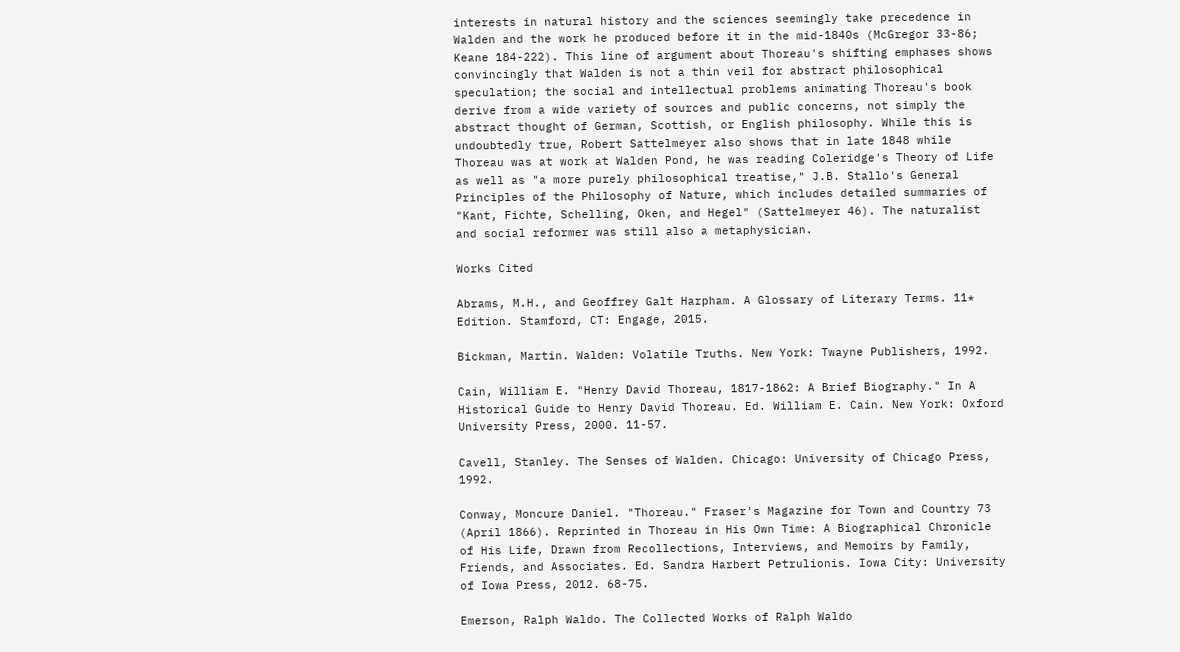interests in natural history and the sciences seemingly take precedence in Walden and the work he produced before it in the mid-1840s (McGregor 33-86; Keane 184-222). This line of argument about Thoreau's shifting emphases shows convincingly that Walden is not a thin veil for abstract philosophical speculation; the social and intellectual problems animating Thoreau's book derive from a wide variety of sources and public concerns, not simply the abstract thought of German, Scottish, or English philosophy. While this is undoubtedly true, Robert Sattelmeyer also shows that in late 1848 while Thoreau was at work at Walden Pond, he was reading Coleridge's Theory of Life as well as "a more purely philosophical treatise," J.B. Stallo's General Principles of the Philosophy of Nature, which includes detailed summaries of "Kant, Fichte, Schelling, Oken, and Hegel" (Sattelmeyer 46). The naturalist and social reformer was still also a metaphysician.

Works Cited

Abrams, M.H., and Geoffrey Galt Harpham. A Glossary of Literary Terms. 11* Edition. Stamford, CT: Engage, 2015.

Bickman, Martin. Walden: Volatile Truths. New York: Twayne Publishers, 1992.

Cain, William E. "Henry David Thoreau, 1817-1862: A Brief Biography." In A Historical Guide to Henry David Thoreau. Ed. William E. Cain. New York: Oxford University Press, 2000. 11-57.

Cavell, Stanley. The Senses of Walden. Chicago: University of Chicago Press, 1992.

Conway, Moncure Daniel. "Thoreau." Fraser's Magazine for Town and Country 73 (April 1866). Reprinted in Thoreau in His Own Time: A Biographical Chronicle of His Life, Drawn from Recollections, Interviews, and Memoirs by Family, Friends, and Associates. Ed. Sandra Harbert Petrulionis. Iowa City: University of Iowa Press, 2012. 68-75.

Emerson, Ralph Waldo. The Collected Works of Ralph Waldo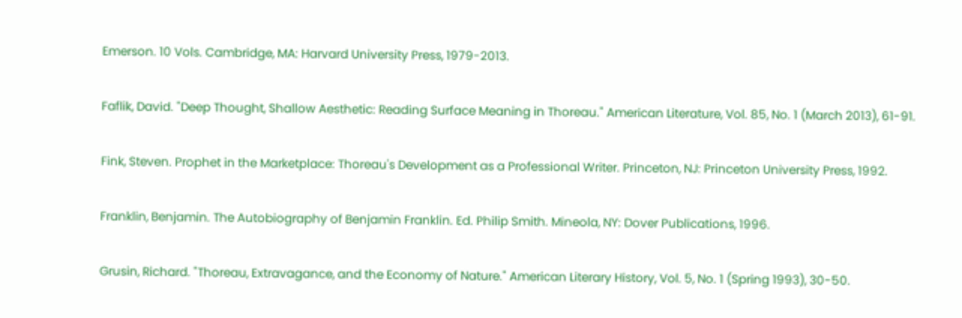Emerson. 10 Vols. Cambridge, MA: Harvard University Press, 1979-2013.

Faflik, David. "Deep Thought, Shallow Aesthetic: Reading Surface Meaning in Thoreau." American Literature, Vol. 85, No. 1 (March 2013), 61-91.

Fink, Steven. Prophet in the Marketplace: Thoreau's Development as a Professional Writer. Princeton, NJ: Princeton University Press, 1992.

Franklin, Benjamin. The Autobiography of Benjamin Franklin. Ed. Philip Smith. Mineola, NY: Dover Publications, 1996.

Grusin, Richard. "Thoreau, Extravagance, and the Economy of Nature." American Literary History, Vol. 5, No. 1 (Spring 1993), 30-50.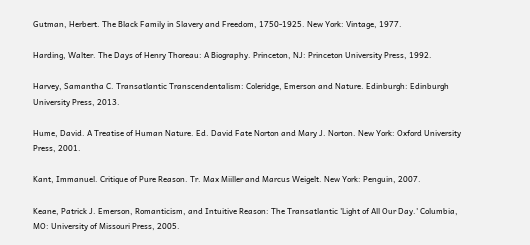Gutman, Herbert. The Black Family in Slavery and Freedom, 1750-1925. New York: Vintage, 1977.

Harding, Walter. The Days of Henry Thoreau: A Biography. Princeton, NJ: Princeton University Press, 1992.

Harvey, Samantha C. Transatlantic Transcendentalism: Coleridge, Emerson and Nature. Edinburgh: Edinburgh University Press, 2013.

Hume, David. A Treatise of Human Nature. Ed. David Fate Norton and Mary J. Norton. New York: Oxford University Press, 2001.

Kant, Immanuel. Critique of Pure Reason. Tr. Max Miiller and Marcus Weigelt. New York: Penguin, 2007.

Keane, Patrick J. Emerson, Romanticism, and Intuitive Reason: The Transatlantic 'Light of All Our Day.' Columbia, MO: University of Missouri Press, 2005.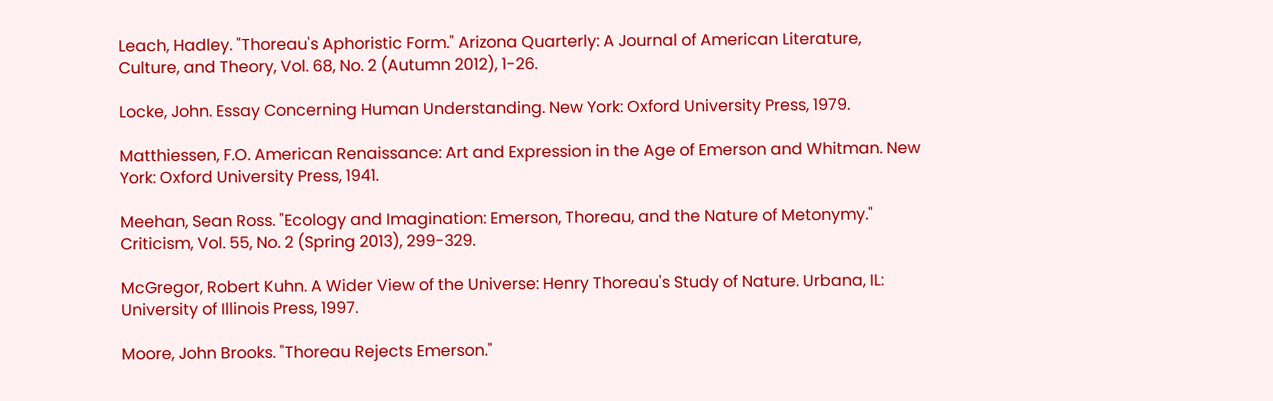Leach, Hadley. "Thoreau's Aphoristic Form." Arizona Quarterly: A Journal of American Literature, Culture, and Theory, Vol. 68, No. 2 (Autumn 2012), 1-26.

Locke, John. Essay Concerning Human Understanding. New York: Oxford University Press, 1979.

Matthiessen, F.O. American Renaissance: Art and Expression in the Age of Emerson and Whitman. New York: Oxford University Press, 1941.

Meehan, Sean Ross. "Ecology and Imagination: Emerson, Thoreau, and the Nature of Metonymy." Criticism, Vol. 55, No. 2 (Spring 2013), 299-329.

McGregor, Robert Kuhn. A Wider View of the Universe: Henry Thoreau's Study of Nature. Urbana, IL: University of Illinois Press, 1997.

Moore, John Brooks. "Thoreau Rejects Emerson."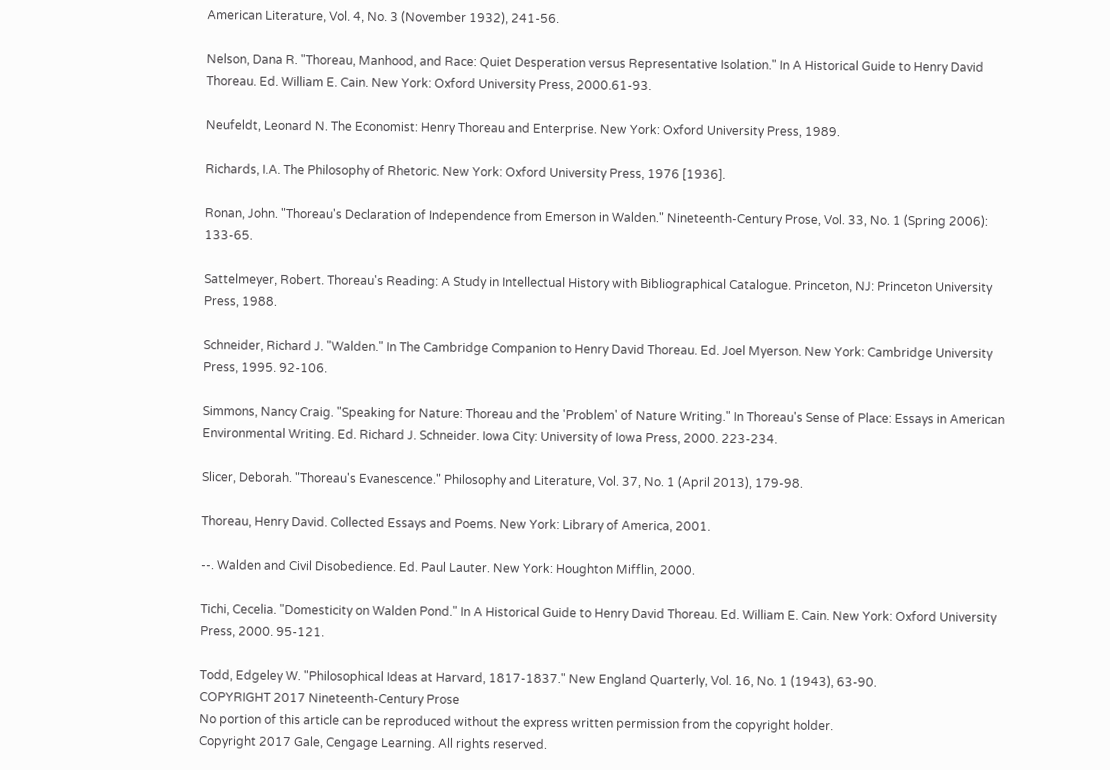American Literature, Vol. 4, No. 3 (November 1932), 241-56.

Nelson, Dana R. "Thoreau, Manhood, and Race: Quiet Desperation versus Representative Isolation." In A Historical Guide to Henry David Thoreau. Ed. William E. Cain. New York: Oxford University Press, 2000.61-93.

Neufeldt, Leonard N. The Economist: Henry Thoreau and Enterprise. New York: Oxford University Press, 1989.

Richards, I.A. The Philosophy of Rhetoric. New York: Oxford University Press, 1976 [1936].

Ronan, John. "Thoreau's Declaration of Independence from Emerson in Walden." Nineteenth-Century Prose, Vol. 33, No. 1 (Spring 2006): 133-65.

Sattelmeyer, Robert. Thoreau's Reading: A Study in Intellectual History with Bibliographical Catalogue. Princeton, NJ: Princeton University Press, 1988.

Schneider, Richard J. "Walden." In The Cambridge Companion to Henry David Thoreau. Ed. Joel Myerson. New York: Cambridge University Press, 1995. 92-106.

Simmons, Nancy Craig. "Speaking for Nature: Thoreau and the 'Problem' of Nature Writing." In Thoreau's Sense of Place: Essays in American Environmental Writing. Ed. Richard J. Schneider. Iowa City: University of Iowa Press, 2000. 223-234.

Slicer, Deborah. "Thoreau's Evanescence." Philosophy and Literature, Vol. 37, No. 1 (April 2013), 179-98.

Thoreau, Henry David. Collected Essays and Poems. New York: Library of America, 2001.

--. Walden and Civil Disobedience. Ed. Paul Lauter. New York: Houghton Mifflin, 2000.

Tichi, Cecelia. "Domesticity on Walden Pond." In A Historical Guide to Henry David Thoreau. Ed. William E. Cain. New York: Oxford University Press, 2000. 95-121.

Todd, Edgeley W. "Philosophical Ideas at Harvard, 1817-1837." New England Quarterly, Vol. 16, No. 1 (1943), 63-90.
COPYRIGHT 2017 Nineteenth-Century Prose
No portion of this article can be reproduced without the express written permission from the copyright holder.
Copyright 2017 Gale, Cengage Learning. All rights reserved.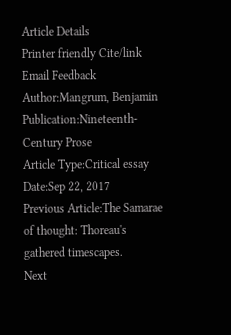Article Details
Printer friendly Cite/link Email Feedback
Author:Mangrum, Benjamin
Publication:Nineteenth-Century Prose
Article Type:Critical essay
Date:Sep 22, 2017
Previous Article:The Samarae of thought: Thoreau's gathered timescapes.
Next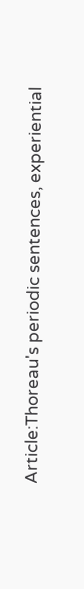Article:Thoreau's periodic sentences, experiential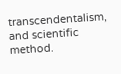transcendentalism, and scientific method.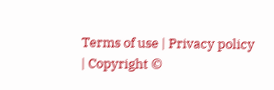Terms of use | Privacy policy | Copyright ©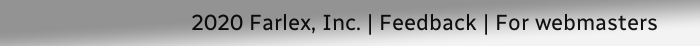2020 Farlex, Inc. | Feedback | For webmasters